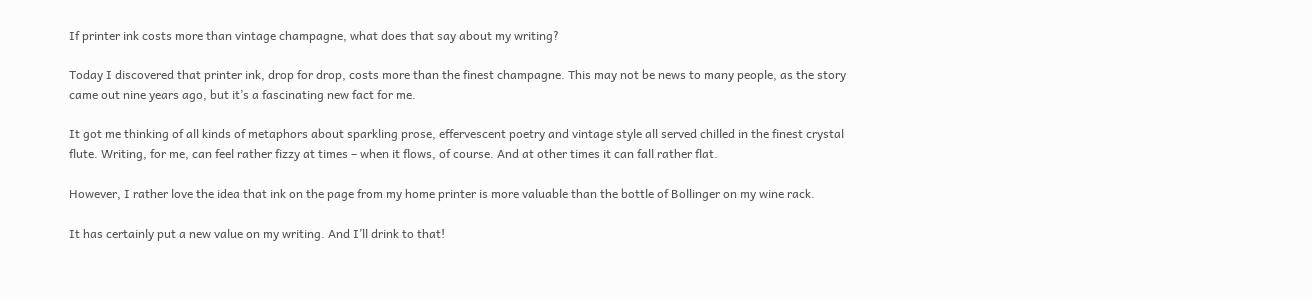If printer ink costs more than vintage champagne, what does that say about my writing?

Today I discovered that printer ink, drop for drop, costs more than the finest champagne. This may not be news to many people, as the story came out nine years ago, but it’s a fascinating new fact for me.

It got me thinking of all kinds of metaphors about sparkling prose, effervescent poetry and vintage style all served chilled in the finest crystal flute. Writing, for me, can feel rather fizzy at times – when it flows, of course. And at other times it can fall rather flat.

However, I rather love the idea that ink on the page from my home printer is more valuable than the bottle of Bollinger on my wine rack.

It has certainly put a new value on my writing. And I’ll drink to that!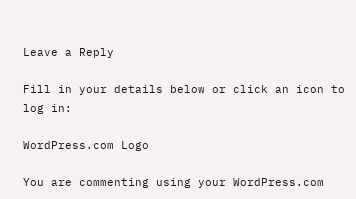Leave a Reply

Fill in your details below or click an icon to log in:

WordPress.com Logo

You are commenting using your WordPress.com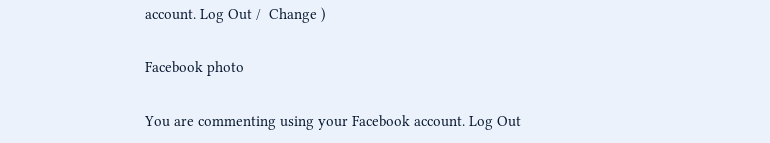account. Log Out /  Change )

Facebook photo

You are commenting using your Facebook account. Log Out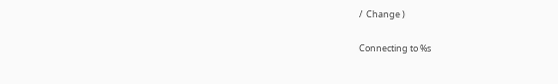/  Change )

Connecting to %s